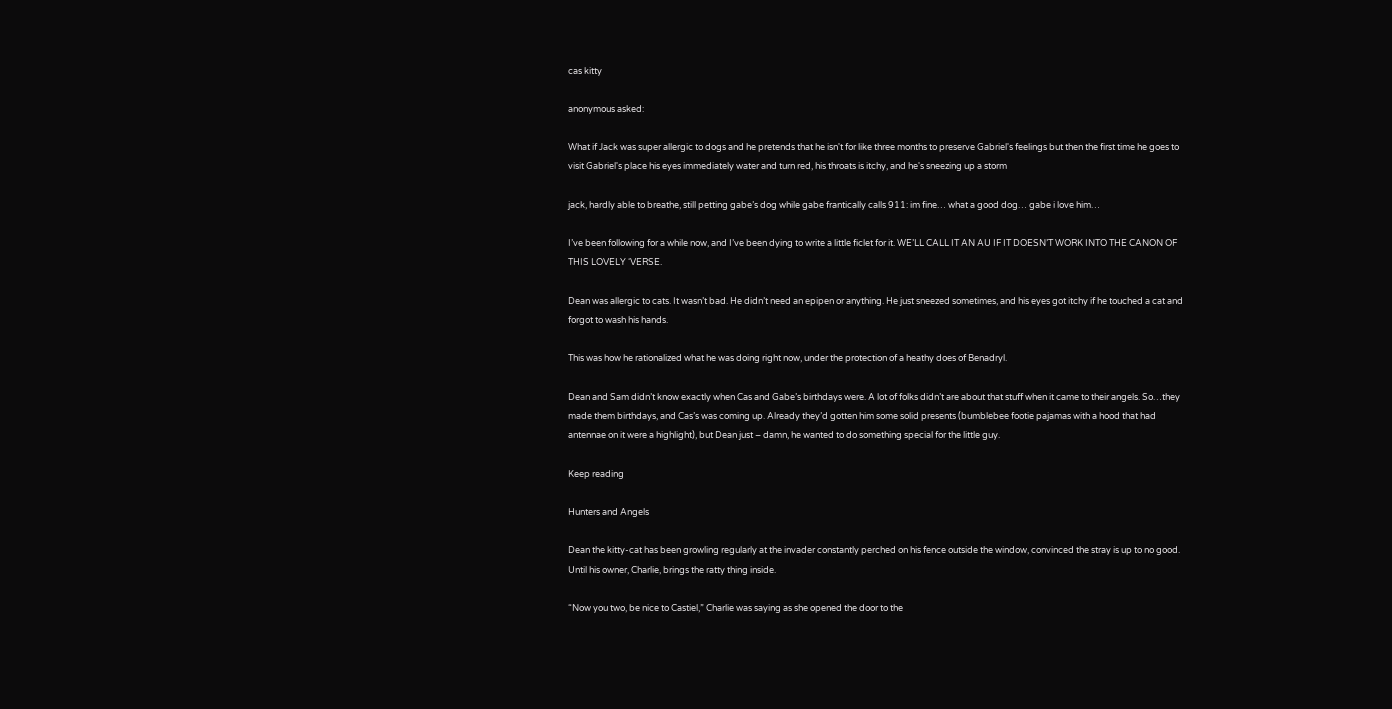cas kitty

anonymous asked:

What if Jack was super allergic to dogs and he pretends that he isn't for like three months to preserve Gabriel's feelings but then the first time he goes to visit Gabriel's place his eyes immediately water and turn red, his throats is itchy, and he's sneezing up a storm

jack, hardly able to breathe, still petting gabe’s dog while gabe frantically calls 911: im fine… what a good dog… gabe i love him…

I’ve been following for a while now, and I’ve been dying to write a little ficlet for it. WE’LL CALL IT AN AU IF IT DOESN’T WORK INTO THE CANON OF THIS LOVELY ‘VERSE.

Dean was allergic to cats. It wasn’t bad. He didn’t need an epipen or anything. He just sneezed sometimes, and his eyes got itchy if he touched a cat and forgot to wash his hands.

This was how he rationalized what he was doing right now, under the protection of a heathy does of Benadryl.

Dean and Sam didn’t know exactly when Cas and Gabe’s birthdays were. A lot of folks didn’t are about that stuff when it came to their angels. So…they made them birthdays, and Cas’s was coming up. Already they’d gotten him some solid presents (bumblebee footie pajamas with a hood that had antennae on it were a highlight), but Dean just – damn, he wanted to do something special for the little guy.

Keep reading

Hunters and Angels

Dean the kitty-cat has been growling regularly at the invader constantly perched on his fence outside the window, convinced the stray is up to no good. Until his owner, Charlie, brings the ratty thing inside.

“Now you two, be nice to Castiel,” Charlie was saying as she opened the door to the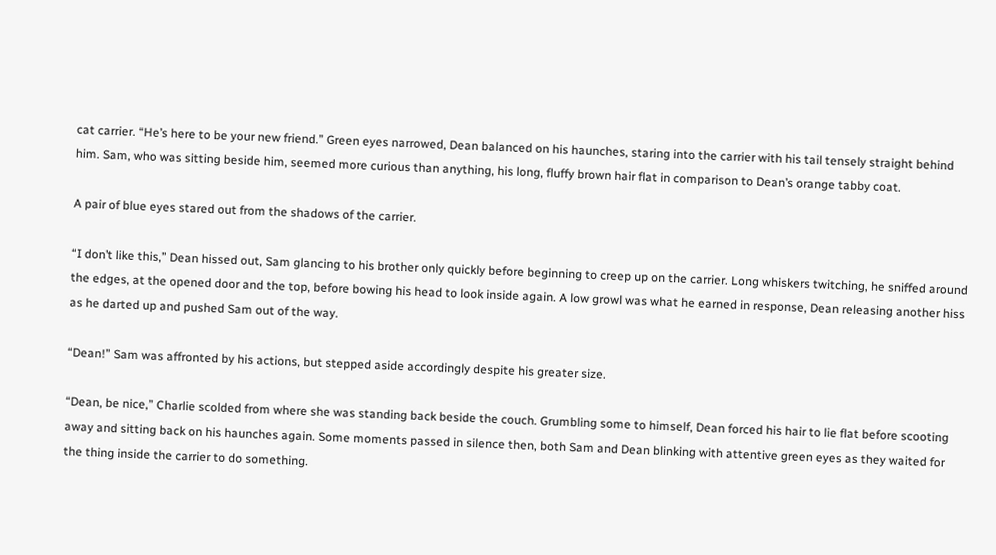cat carrier. “He’s here to be your new friend.” Green eyes narrowed, Dean balanced on his haunches, staring into the carrier with his tail tensely straight behind him. Sam, who was sitting beside him, seemed more curious than anything, his long, fluffy brown hair flat in comparison to Dean’s orange tabby coat.

A pair of blue eyes stared out from the shadows of the carrier.

“I don’t like this,” Dean hissed out, Sam glancing to his brother only quickly before beginning to creep up on the carrier. Long whiskers twitching, he sniffed around the edges, at the opened door and the top, before bowing his head to look inside again. A low growl was what he earned in response, Dean releasing another hiss as he darted up and pushed Sam out of the way.

“Dean!” Sam was affronted by his actions, but stepped aside accordingly despite his greater size.

“Dean, be nice,” Charlie scolded from where she was standing back beside the couch. Grumbling some to himself, Dean forced his hair to lie flat before scooting away and sitting back on his haunches again. Some moments passed in silence then, both Sam and Dean blinking with attentive green eyes as they waited for the thing inside the carrier to do something.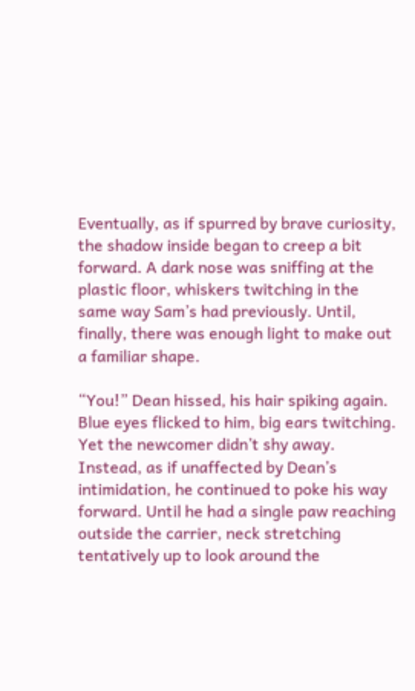Eventually, as if spurred by brave curiosity, the shadow inside began to creep a bit forward. A dark nose was sniffing at the plastic floor, whiskers twitching in the same way Sam’s had previously. Until, finally, there was enough light to make out a familiar shape.

“You!” Dean hissed, his hair spiking again. Blue eyes flicked to him, big ears twitching. Yet the newcomer didn’t shy away. Instead, as if unaffected by Dean’s intimidation, he continued to poke his way forward. Until he had a single paw reaching outside the carrier, neck stretching tentatively up to look around the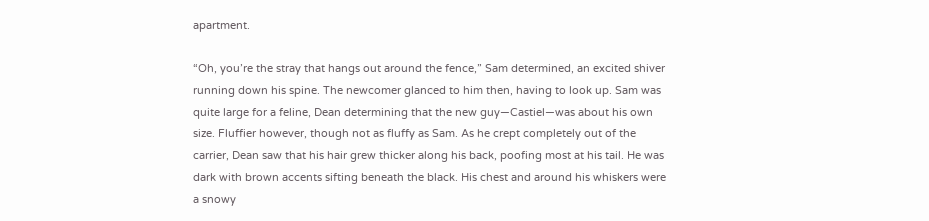apartment.

“Oh, you’re the stray that hangs out around the fence,” Sam determined, an excited shiver running down his spine. The newcomer glanced to him then, having to look up. Sam was quite large for a feline, Dean determining that the new guy—Castiel—was about his own size. Fluffier however, though not as fluffy as Sam. As he crept completely out of the carrier, Dean saw that his hair grew thicker along his back, poofing most at his tail. He was dark with brown accents sifting beneath the black. His chest and around his whiskers were a snowy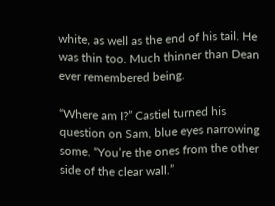white, as well as the end of his tail. He was thin too. Much thinner than Dean ever remembered being.

“Where am I?” Castiel turned his question on Sam, blue eyes narrowing some. “You’re the ones from the other side of the clear wall.”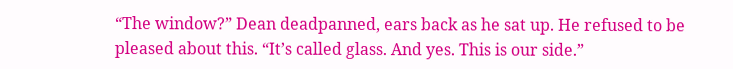“The window?” Dean deadpanned, ears back as he sat up. He refused to be pleased about this. “It’s called glass. And yes. This is our side.”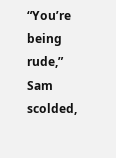“You’re being rude,” Sam scolded,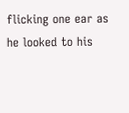flicking one ear as he looked to his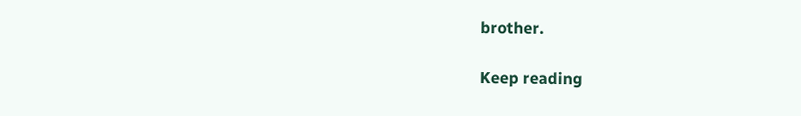brother.

Keep reading